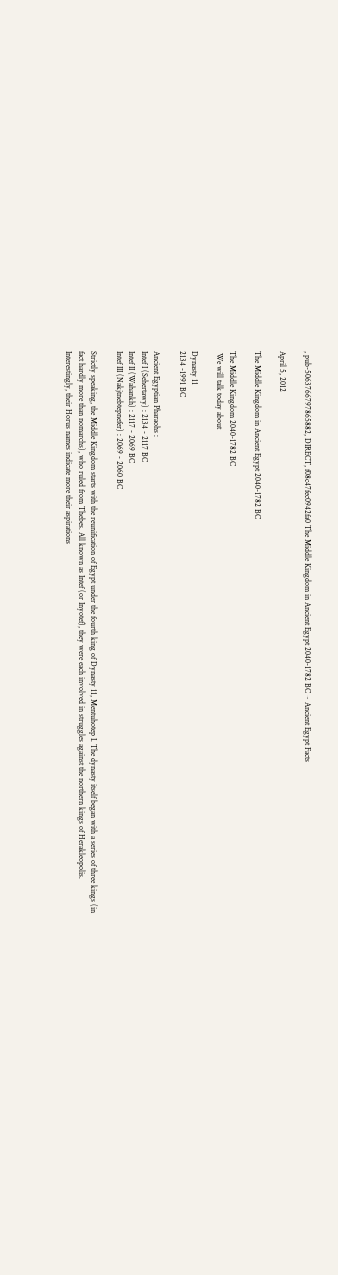, pub-5063766797865882, DIRECT, f08c47fec0942fa0 The Middle Kingdom in Ancient Egypt 2040-1782 BC ~ Ancient Egypt Facts

April 5, 2012

The Middle Kingdom in Ancient Egypt 2040-1782 BC

The Middle Kingdom 2040-1782 BC
 We will talk today about

Dynasty 11
2134 -1991 BC

Ancient Egyptian Pharaohs :
Intef I (Sehertawy) : 2134 - 2117 BC
Intef II (Wahankh) : 2117 - 2069 BC
Intef III (Nakjtnebtepnefer) : 2069 - 2060 BC

Strictly speaking, the Middle Kingdom starts with the reunification of Egypt under the fourth king of Dynasty 11, Mentuhotep I. The dynasty itself began with a series of three kings (in fact hardly more than nomarchs), who ruled from Thebes. All known as Intef (or Inyotef), they were each involved in struggles against the northern kings of Herakleopolis. Interestingly, their Horus names indicate more their aspirations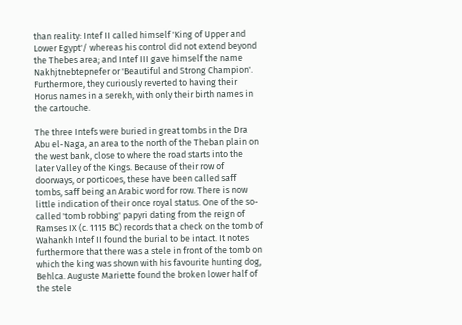than reality: Intef II called himself 'King of Upper and Lower Egypt'/ whereas his control did not extend beyond the Thebes area; and Intef III gave himself the name Nakhjtnebtepnefer or 'Beautiful and Strong Champion'. Furthermore, they curiously reverted to having their Horus names in a serekh, with only their birth names in the cartouche.

The three Intefs were buried in great tombs in the Dra Abu el-Naga, an area to the north of the Theban plain on the west bank, close to where the road starts into the later Valley of the Kings. Because of their row of doorways, or porticoes, these have been called saff tombs, saff being an Arabic word for row. There is now little indication of their once royal status. One of the so-called 'tomb robbing' papyri dating from the reign of Ramses IX (c. 1115 BC) records that a check on the tomb of Wahankh Intef II found the burial to be intact. It notes furthermore that there was a stele in front of the tomb on which the king was shown with his favourite hunting dog, Behlca. Auguste Mariette found the broken lower half of the stele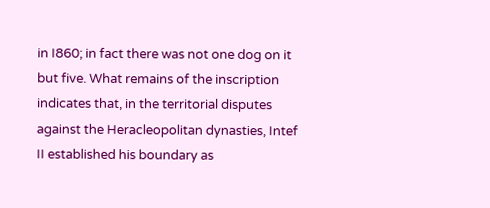in I860; in fact there was not one dog on it but five. What remains of the inscription indicates that, in the territorial disputes against the Heracleopolitan dynasties, Intef II established his boundary as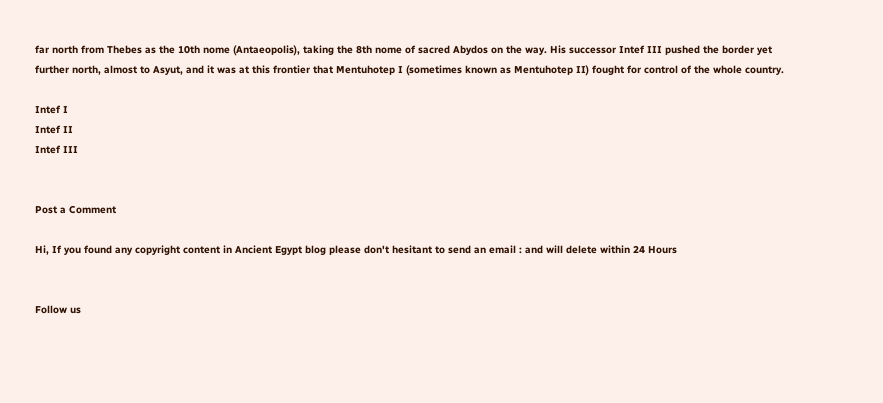far north from Thebes as the 10th nome (Antaeopolis), taking the 8th nome of sacred Abydos on the way. His successor Intef III pushed the border yet further north, almost to Asyut, and it was at this frontier that Mentuhotep I (sometimes known as Mentuhotep II) fought for control of the whole country.

Intef I
Intef II
Intef III


Post a Comment

Hi, If you found any copyright content in Ancient Egypt blog please don't hesitant to send an email : and will delete within 24 Hours


Follow us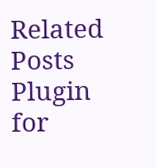Related Posts Plugin for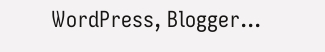WordPress, Blogger...